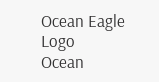Ocean Eagle Logo
Ocean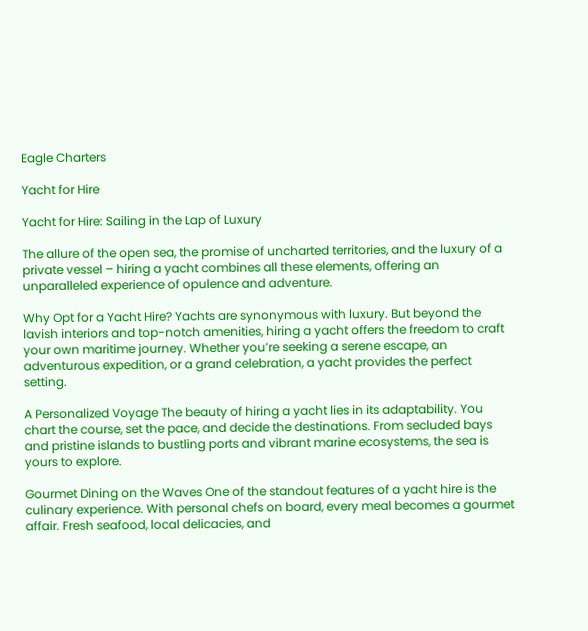Eagle Charters

Yacht for Hire

Yacht for Hire: Sailing in the Lap of Luxury

The allure of the open sea, the promise of uncharted territories, and the luxury of a private vessel – hiring a yacht combines all these elements, offering an unparalleled experience of opulence and adventure.

Why Opt for a Yacht Hire? Yachts are synonymous with luxury. But beyond the lavish interiors and top-notch amenities, hiring a yacht offers the freedom to craft your own maritime journey. Whether you’re seeking a serene escape, an adventurous expedition, or a grand celebration, a yacht provides the perfect setting.

A Personalized Voyage The beauty of hiring a yacht lies in its adaptability. You chart the course, set the pace, and decide the destinations. From secluded bays and pristine islands to bustling ports and vibrant marine ecosystems, the sea is yours to explore.

Gourmet Dining on the Waves One of the standout features of a yacht hire is the culinary experience. With personal chefs on board, every meal becomes a gourmet affair. Fresh seafood, local delicacies, and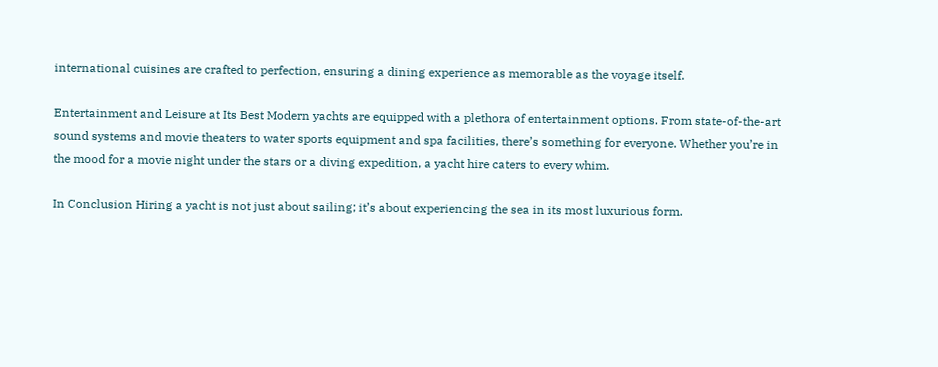international cuisines are crafted to perfection, ensuring a dining experience as memorable as the voyage itself.

Entertainment and Leisure at Its Best Modern yachts are equipped with a plethora of entertainment options. From state-of-the-art sound systems and movie theaters to water sports equipment and spa facilities, there’s something for everyone. Whether you’re in the mood for a movie night under the stars or a diving expedition, a yacht hire caters to every whim.

In Conclusion Hiring a yacht is not just about sailing; it’s about experiencing the sea in its most luxurious form.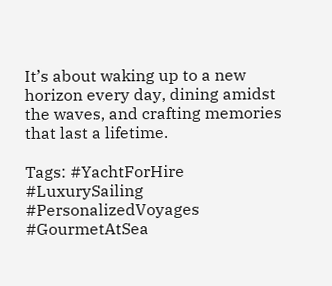It’s about waking up to a new horizon every day, dining amidst the waves, and crafting memories that last a lifetime.

Tags: #YachtForHire #LuxurySailing #PersonalizedVoyages #GourmetAtSea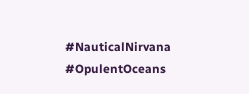#NauticalNirvana #OpulentOceans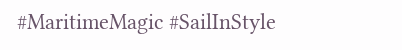#MaritimeMagic #SailInStyle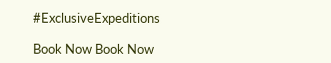#ExclusiveExpeditions

Book Now Book Now